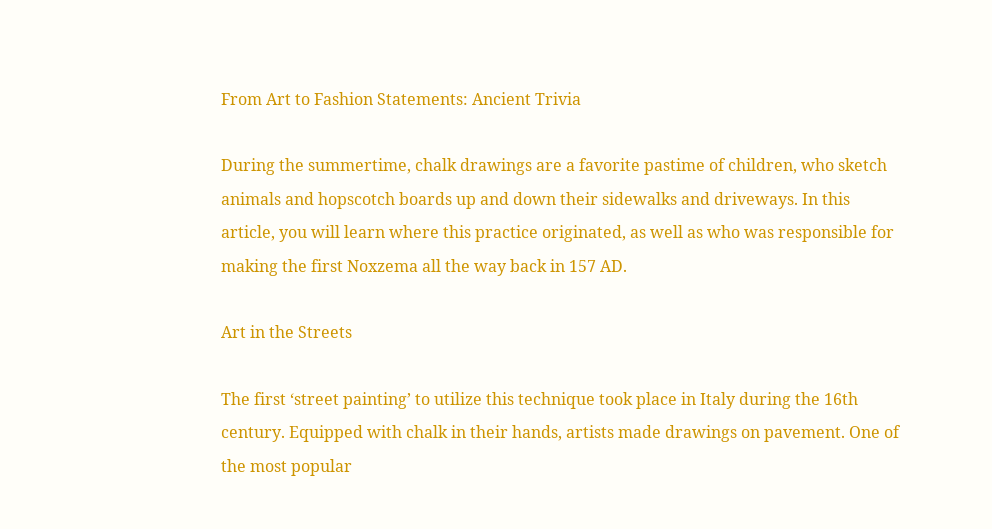From Art to Fashion Statements: Ancient Trivia

During the summertime, chalk drawings are a favorite pastime of children, who sketch animals and hopscotch boards up and down their sidewalks and driveways. In this article, you will learn where this practice originated, as well as who was responsible for making the first Noxzema all the way back in 157 AD.

Art in the Streets

The first ‘street painting’ to utilize this technique took place in Italy during the 16th century. Equipped with chalk in their hands, artists made drawings on pavement. One of the most popular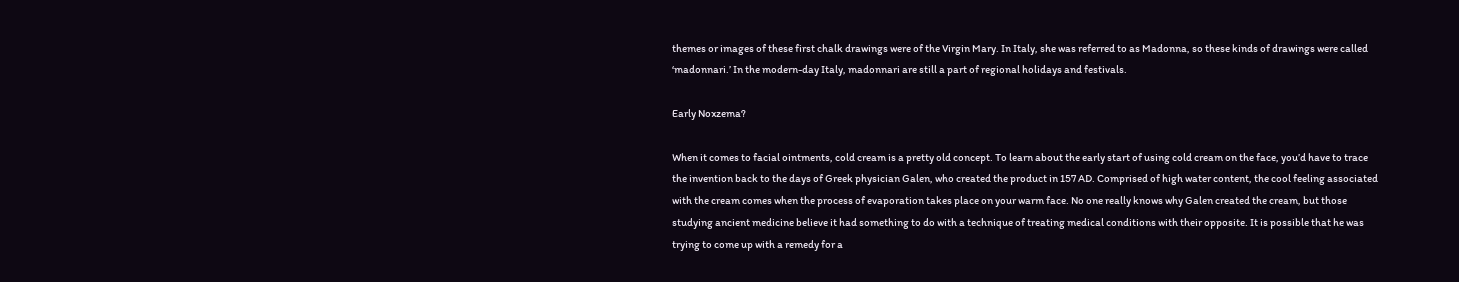themes or images of these first chalk drawings were of the Virgin Mary. In Italy, she was referred to as Madonna, so these kinds of drawings were called ‘madonnari.’ In the modern-day Italy, madonnari are still a part of regional holidays and festivals.

Early Noxzema?

When it comes to facial ointments, cold cream is a pretty old concept. To learn about the early start of using cold cream on the face, you’d have to trace the invention back to the days of Greek physician Galen, who created the product in 157 AD. Comprised of high water content, the cool feeling associated with the cream comes when the process of evaporation takes place on your warm face. No one really knows why Galen created the cream, but those studying ancient medicine believe it had something to do with a technique of treating medical conditions with their opposite. It is possible that he was trying to come up with a remedy for a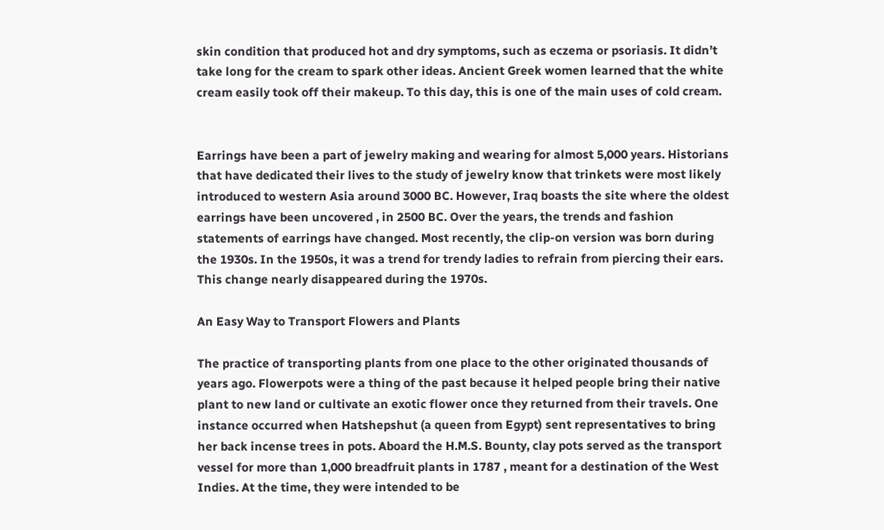skin condition that produced hot and dry symptoms, such as eczema or psoriasis. It didn’t take long for the cream to spark other ideas. Ancient Greek women learned that the white cream easily took off their makeup. To this day, this is one of the main uses of cold cream.


Earrings have been a part of jewelry making and wearing for almost 5,000 years. Historians that have dedicated their lives to the study of jewelry know that trinkets were most likely introduced to western Asia around 3000 BC. However, Iraq boasts the site where the oldest earrings have been uncovered , in 2500 BC. Over the years, the trends and fashion statements of earrings have changed. Most recently, the clip-on version was born during the 1930s. In the 1950s, it was a trend for trendy ladies to refrain from piercing their ears. This change nearly disappeared during the 1970s.

An Easy Way to Transport Flowers and Plants

The practice of transporting plants from one place to the other originated thousands of years ago. Flowerpots were a thing of the past because it helped people bring their native plant to new land or cultivate an exotic flower once they returned from their travels. One instance occurred when Hatshepshut (a queen from Egypt) sent representatives to bring her back incense trees in pots. Aboard the H.M.S. Bounty, clay pots served as the transport vessel for more than 1,000 breadfruit plants in 1787 , meant for a destination of the West Indies. At the time, they were intended to be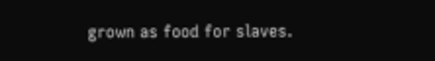grown as food for slaves.